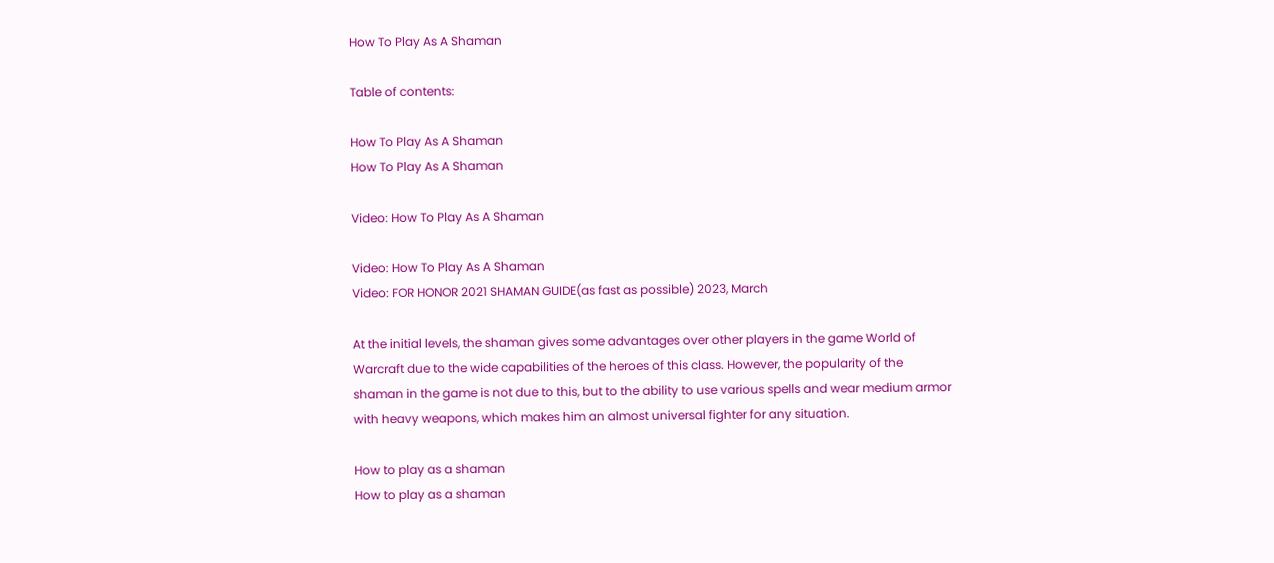How To Play As A Shaman

Table of contents:

How To Play As A Shaman
How To Play As A Shaman

Video: How To Play As A Shaman

Video: How To Play As A Shaman
Video: FOR HONOR 2021 SHAMAN GUIDE(as fast as possible) 2023, March

At the initial levels, the shaman gives some advantages over other players in the game World of Warcraft due to the wide capabilities of the heroes of this class. However, the popularity of the shaman in the game is not due to this, but to the ability to use various spells and wear medium armor with heavy weapons, which makes him an almost universal fighter for any situation.

How to play as a shaman
How to play as a shaman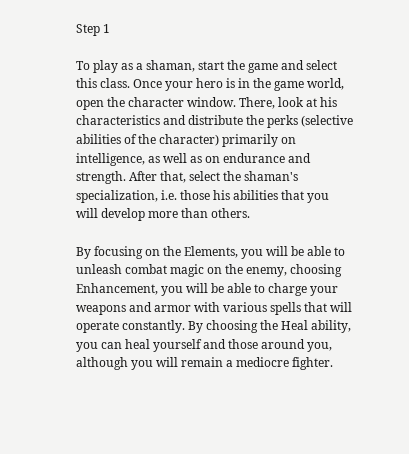Step 1

To play as a shaman, start the game and select this class. Once your hero is in the game world, open the character window. There, look at his characteristics and distribute the perks (selective abilities of the character) primarily on intelligence, as well as on endurance and strength. After that, select the shaman's specialization, i.e. those his abilities that you will develop more than others.

By focusing on the Elements, you will be able to unleash combat magic on the enemy, choosing Enhancement, you will be able to charge your weapons and armor with various spells that will operate constantly. By choosing the Heal ability, you can heal yourself and those around you, although you will remain a mediocre fighter.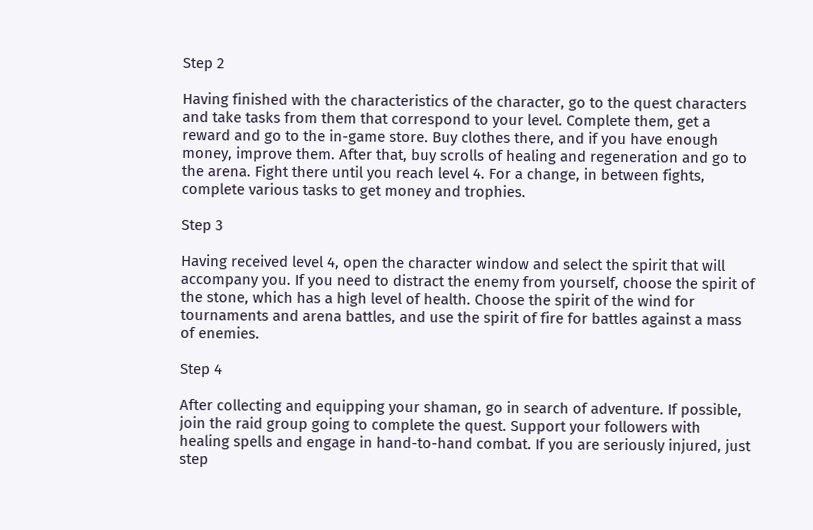Step 2

Having finished with the characteristics of the character, go to the quest characters and take tasks from them that correspond to your level. Complete them, get a reward and go to the in-game store. Buy clothes there, and if you have enough money, improve them. After that, buy scrolls of healing and regeneration and go to the arena. Fight there until you reach level 4. For a change, in between fights, complete various tasks to get money and trophies.

Step 3

Having received level 4, open the character window and select the spirit that will accompany you. If you need to distract the enemy from yourself, choose the spirit of the stone, which has a high level of health. Choose the spirit of the wind for tournaments and arena battles, and use the spirit of fire for battles against a mass of enemies.

Step 4

After collecting and equipping your shaman, go in search of adventure. If possible, join the raid group going to complete the quest. Support your followers with healing spells and engage in hand-to-hand combat. If you are seriously injured, just step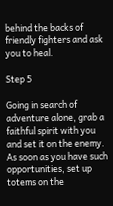behind the backs of friendly fighters and ask you to heal.

Step 5

Going in search of adventure alone, grab a faithful spirit with you and set it on the enemy. As soon as you have such opportunities, set up totems on the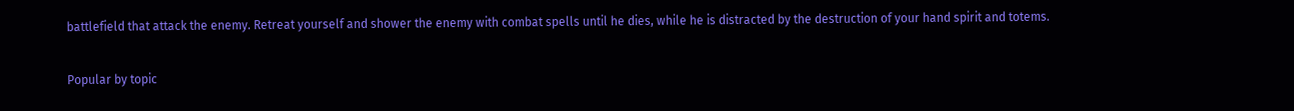battlefield that attack the enemy. Retreat yourself and shower the enemy with combat spells until he dies, while he is distracted by the destruction of your hand spirit and totems.

Popular by topic